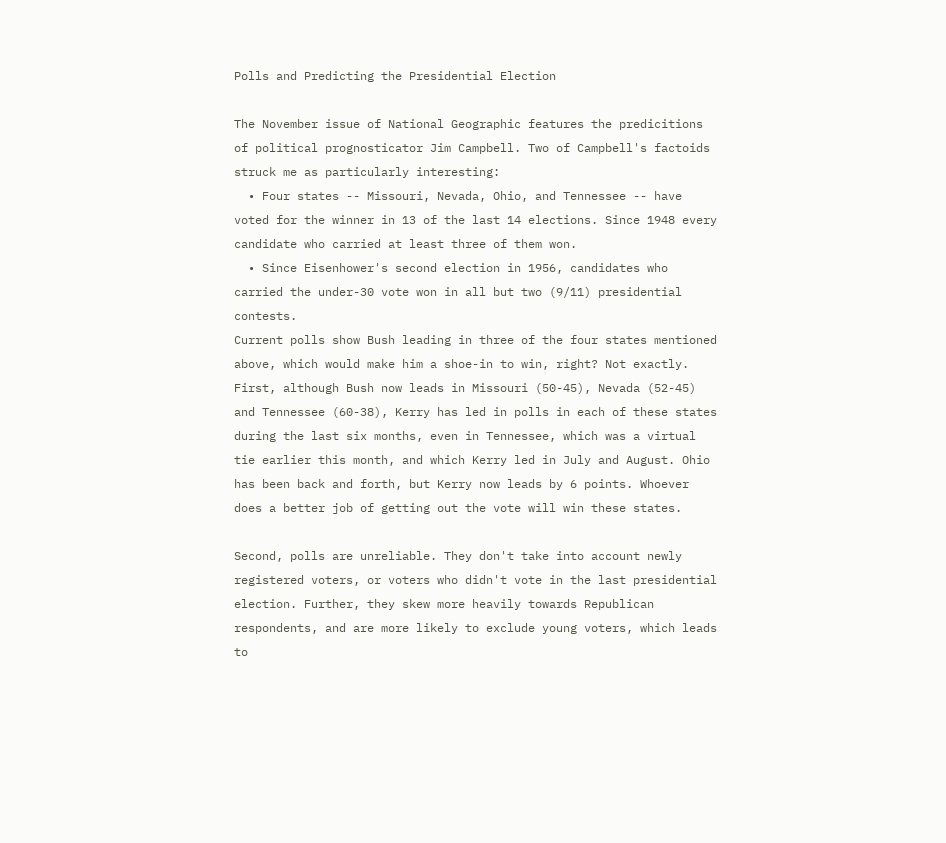Polls and Predicting the Presidential Election

The November issue of National Geographic features the predicitions of political prognosticator Jim Campbell. Two of Campbell's factoids struck me as particularly interesting:
  • Four states -- Missouri, Nevada, Ohio, and Tennessee -- have voted for the winner in 13 of the last 14 elections. Since 1948 every candidate who carried at least three of them won.
  • Since Eisenhower's second election in 1956, candidates who carried the under-30 vote won in all but two (9/11) presidential contests.
Current polls show Bush leading in three of the four states mentioned above, which would make him a shoe-in to win, right? Not exactly. First, although Bush now leads in Missouri (50-45), Nevada (52-45) and Tennessee (60-38), Kerry has led in polls in each of these states during the last six months, even in Tennessee, which was a virtual tie earlier this month, and which Kerry led in July and August. Ohio has been back and forth, but Kerry now leads by 6 points. Whoever does a better job of getting out the vote will win these states.

Second, polls are unreliable. They don't take into account newly registered voters, or voters who didn't vote in the last presidential election. Further, they skew more heavily towards Republican respondents, and are more likely to exclude young voters, which leads to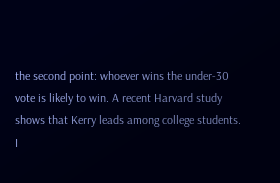the second point: whoever wins the under-30 vote is likely to win. A recent Harvard study shows that Kerry leads among college students. I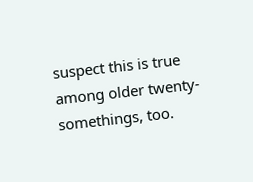suspect this is true among older twenty-somethings, too.